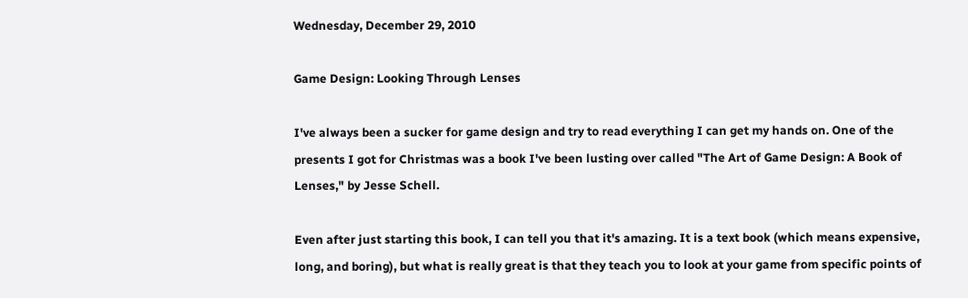Wednesday, December 29, 2010

Game Design: Looking Through Lenses

I've always been a sucker for game design and try to read everything I can get my hands on. One of the presents I got for Christmas was a book I've been lusting over called "The Art of Game Design: A Book of Lenses," by Jesse Schell.

Even after just starting this book, I can tell you that it's amazing. It is a text book (which means expensive, long, and boring), but what is really great is that they teach you to look at your game from specific points of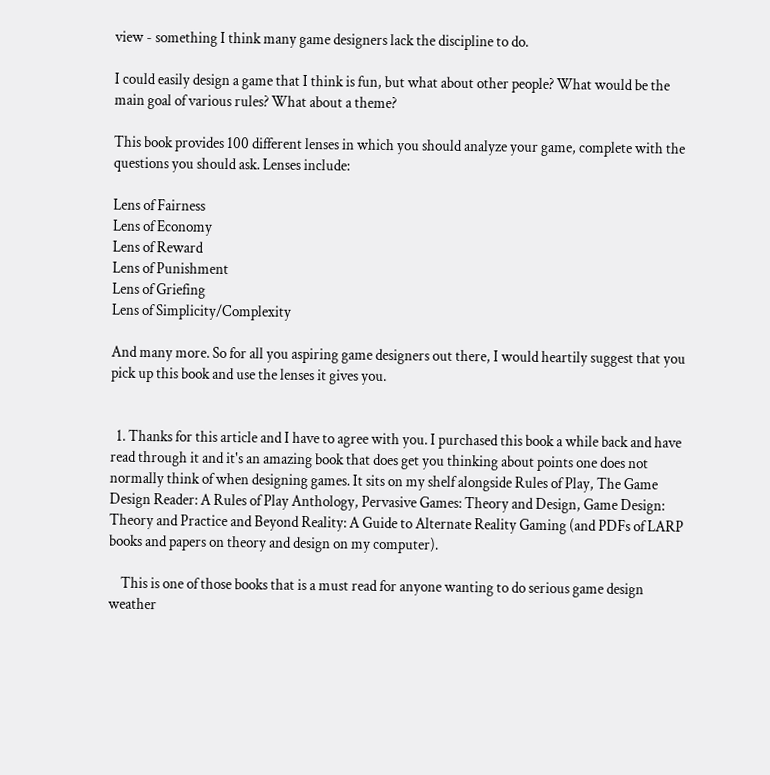view - something I think many game designers lack the discipline to do.

I could easily design a game that I think is fun, but what about other people? What would be the main goal of various rules? What about a theme?

This book provides 100 different lenses in which you should analyze your game, complete with the questions you should ask. Lenses include:

Lens of Fairness
Lens of Economy
Lens of Reward
Lens of Punishment
Lens of Griefing
Lens of Simplicity/Complexity

And many more. So for all you aspiring game designers out there, I would heartily suggest that you pick up this book and use the lenses it gives you.


  1. Thanks for this article and I have to agree with you. I purchased this book a while back and have read through it and it's an amazing book that does get you thinking about points one does not normally think of when designing games. It sits on my shelf alongside Rules of Play, The Game Design Reader: A Rules of Play Anthology, Pervasive Games: Theory and Design, Game Design: Theory and Practice and Beyond Reality: A Guide to Alternate Reality Gaming (and PDFs of LARP books and papers on theory and design on my computer).

    This is one of those books that is a must read for anyone wanting to do serious game design weather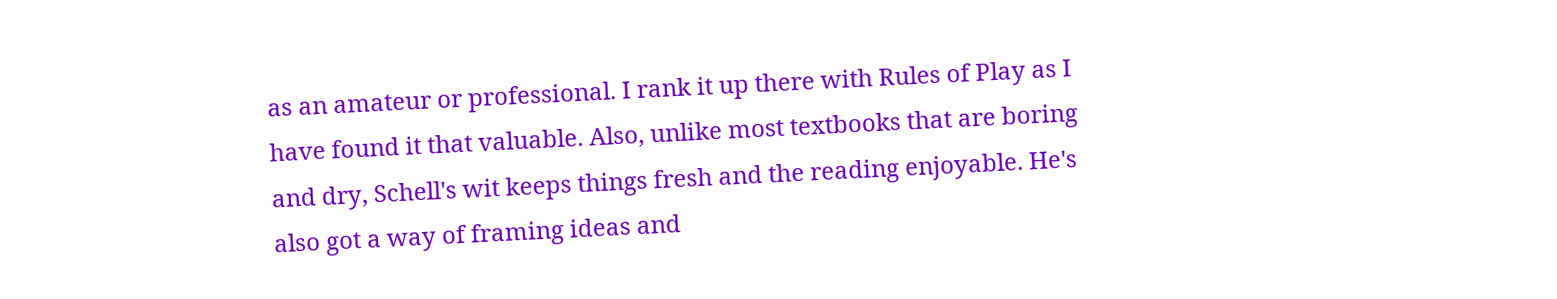as an amateur or professional. I rank it up there with Rules of Play as I have found it that valuable. Also, unlike most textbooks that are boring and dry, Schell's wit keeps things fresh and the reading enjoyable. He's also got a way of framing ideas and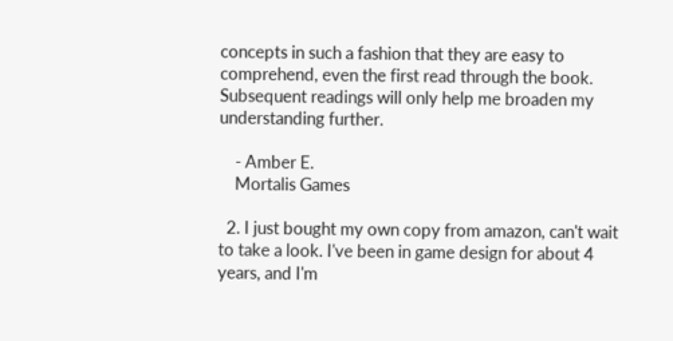concepts in such a fashion that they are easy to comprehend, even the first read through the book. Subsequent readings will only help me broaden my understanding further.

    - Amber E.
    Mortalis Games

  2. I just bought my own copy from amazon, can't wait to take a look. I've been in game design for about 4 years, and I'm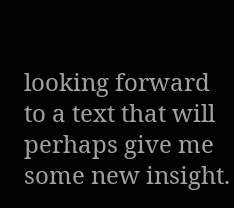looking forward to a text that will perhaps give me some new insight.